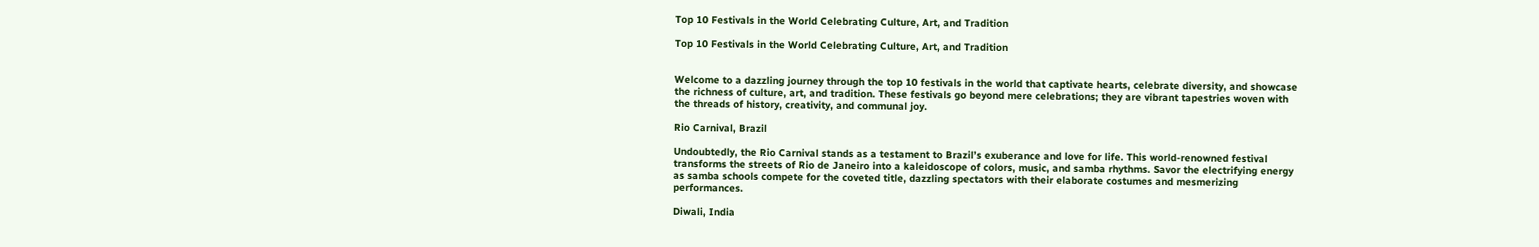Top 10 Festivals in the World Celebrating Culture, Art, and Tradition

Top 10 Festivals in the World Celebrating Culture, Art, and Tradition


Welcome to a dazzling journey through the top 10 festivals in the world that captivate hearts, celebrate diversity, and showcase the richness of culture, art, and tradition. These festivals go beyond mere celebrations; they are vibrant tapestries woven with the threads of history, creativity, and communal joy.

Rio Carnival, Brazil

Undoubtedly, the Rio Carnival stands as a testament to Brazil’s exuberance and love for life. This world-renowned festival transforms the streets of Rio de Janeiro into a kaleidoscope of colors, music, and samba rhythms. Savor the electrifying energy as samba schools compete for the coveted title, dazzling spectators with their elaborate costumes and mesmerizing performances.

Diwali, India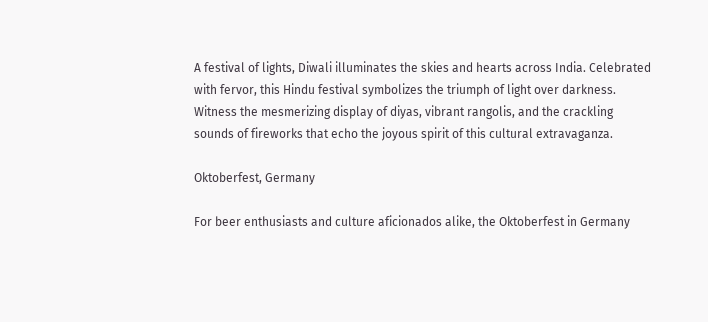A festival of lights, Diwali illuminates the skies and hearts across India. Celebrated with fervor, this Hindu festival symbolizes the triumph of light over darkness. Witness the mesmerizing display of diyas, vibrant rangolis, and the crackling sounds of fireworks that echo the joyous spirit of this cultural extravaganza.

Oktoberfest, Germany

For beer enthusiasts and culture aficionados alike, the Oktoberfest in Germany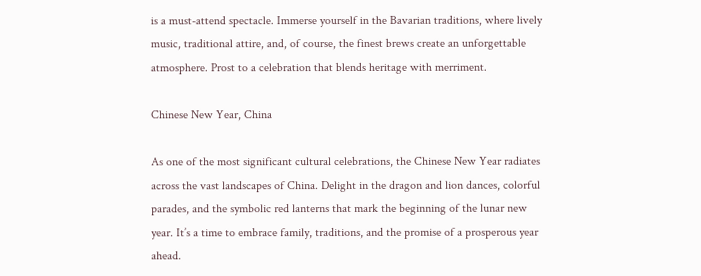is a must-attend spectacle. Immerse yourself in the Bavarian traditions, where lively music, traditional attire, and, of course, the finest brews create an unforgettable atmosphere. Prost to a celebration that blends heritage with merriment.

Chinese New Year, China

As one of the most significant cultural celebrations, the Chinese New Year radiates across the vast landscapes of China. Delight in the dragon and lion dances, colorful parades, and the symbolic red lanterns that mark the beginning of the lunar new year. It’s a time to embrace family, traditions, and the promise of a prosperous year ahead.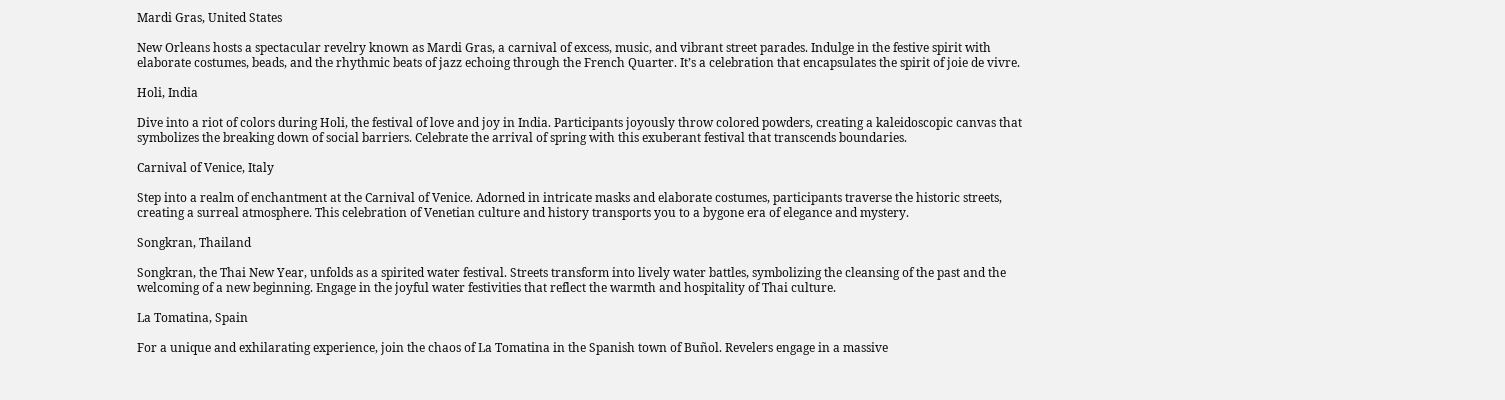Mardi Gras, United States

New Orleans hosts a spectacular revelry known as Mardi Gras, a carnival of excess, music, and vibrant street parades. Indulge in the festive spirit with elaborate costumes, beads, and the rhythmic beats of jazz echoing through the French Quarter. It’s a celebration that encapsulates the spirit of joie de vivre.

Holi, India

Dive into a riot of colors during Holi, the festival of love and joy in India. Participants joyously throw colored powders, creating a kaleidoscopic canvas that symbolizes the breaking down of social barriers. Celebrate the arrival of spring with this exuberant festival that transcends boundaries.

Carnival of Venice, Italy

Step into a realm of enchantment at the Carnival of Venice. Adorned in intricate masks and elaborate costumes, participants traverse the historic streets, creating a surreal atmosphere. This celebration of Venetian culture and history transports you to a bygone era of elegance and mystery.

Songkran, Thailand

Songkran, the Thai New Year, unfolds as a spirited water festival. Streets transform into lively water battles, symbolizing the cleansing of the past and the welcoming of a new beginning. Engage in the joyful water festivities that reflect the warmth and hospitality of Thai culture.

La Tomatina, Spain

For a unique and exhilarating experience, join the chaos of La Tomatina in the Spanish town of Buñol. Revelers engage in a massive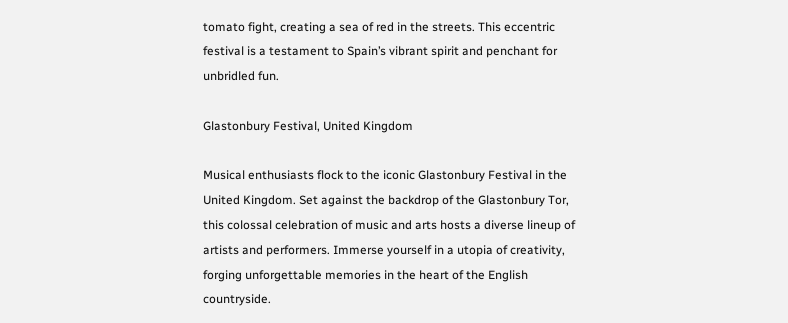tomato fight, creating a sea of red in the streets. This eccentric festival is a testament to Spain’s vibrant spirit and penchant for unbridled fun.

Glastonbury Festival, United Kingdom

Musical enthusiasts flock to the iconic Glastonbury Festival in the United Kingdom. Set against the backdrop of the Glastonbury Tor, this colossal celebration of music and arts hosts a diverse lineup of artists and performers. Immerse yourself in a utopia of creativity, forging unforgettable memories in the heart of the English countryside.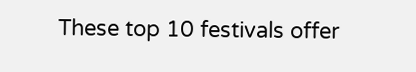These top 10 festivals offer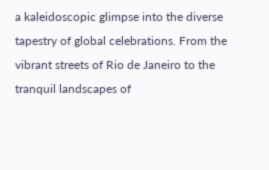a kaleidoscopic glimpse into the diverse tapestry of global celebrations. From the vibrant streets of Rio de Janeiro to the tranquil landscapes of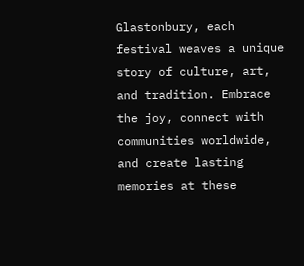Glastonbury, each festival weaves a unique story of culture, art, and tradition. Embrace the joy, connect with communities worldwide, and create lasting memories at these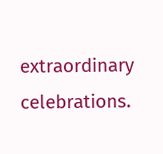extraordinary celebrations.